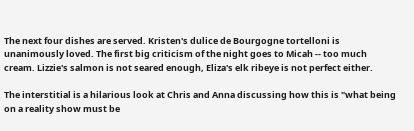The next four dishes are served. Kristen's dulice de Bourgogne tortelloni is unanimously loved. The first big criticism of the night goes to Micah -- too much cream. Lizzie's salmon is not seared enough, Eliza's elk ribeye is not perfect either.

The interstitial is a hilarious look at Chris and Anna discussing how this is "what being on a reality show must be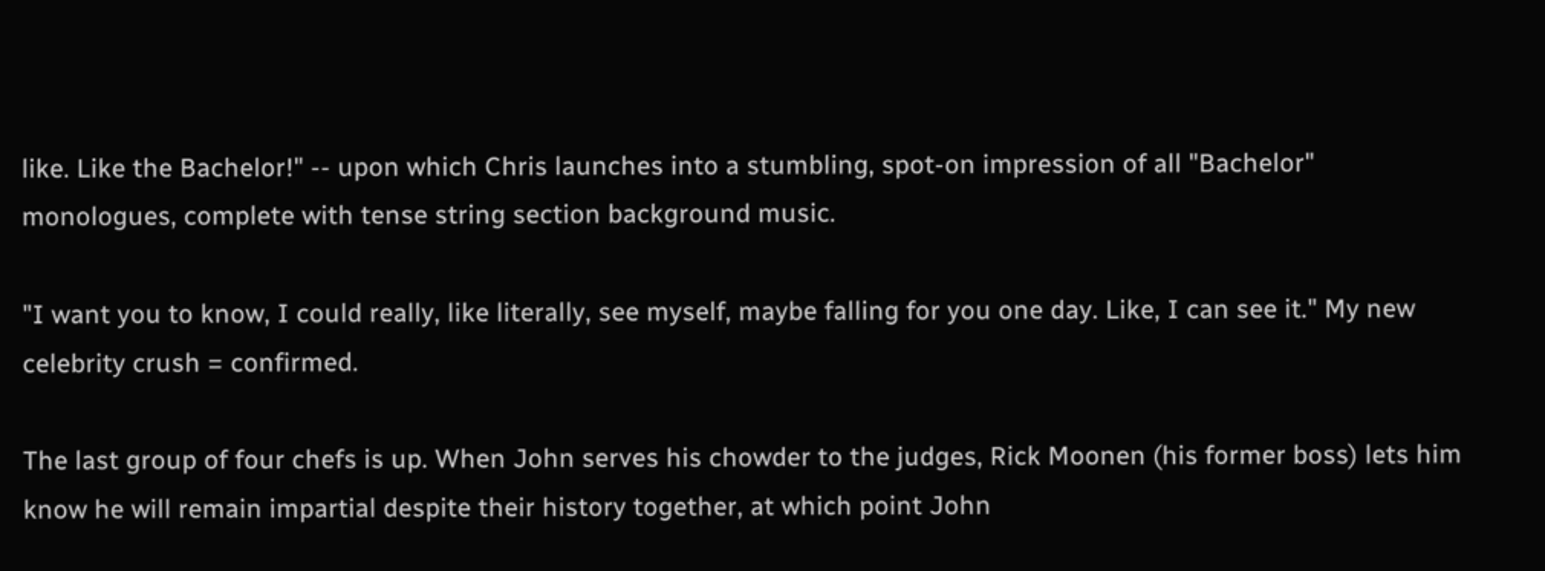like. Like the Bachelor!" -- upon which Chris launches into a stumbling, spot-on impression of all "Bachelor" monologues, complete with tense string section background music.

"I want you to know, I could really, like literally, see myself, maybe falling for you one day. Like, I can see it." My new celebrity crush = confirmed.

The last group of four chefs is up. When John serves his chowder to the judges, Rick Moonen (his former boss) lets him know he will remain impartial despite their history together, at which point John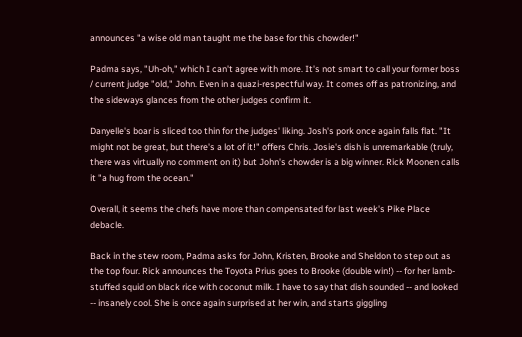announces "a wise old man taught me the base for this chowder!"

Padma says, "Uh-oh," which I can't agree with more. It's not smart to call your former boss / current judge "old," John. Even in a quazi-respectful way. It comes off as patronizing, and the sideways glances from the other judges confirm it.

Danyelle's boar is sliced too thin for the judges' liking. Josh's pork once again falls flat. "It might not be great, but there's a lot of it!" offers Chris. Josie's dish is unremarkable (truly, there was virtually no comment on it) but John's chowder is a big winner. Rick Moonen calls it "a hug from the ocean."

Overall, it seems the chefs have more than compensated for last week's Pike Place debacle.

Back in the stew room, Padma asks for John, Kristen, Brooke and Sheldon to step out as  the top four. Rick announces the Toyota Prius goes to Brooke (double win!) -- for her lamb-stuffed squid on black rice with coconut milk. I have to say that dish sounded -- and looked -- insanely cool. She is once again surprised at her win, and starts giggling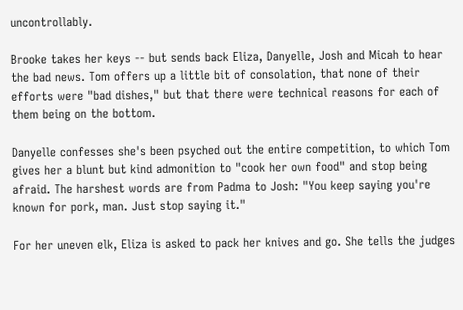uncontrollably.

Brooke takes her keys -- but sends back Eliza, Danyelle, Josh and Micah to hear the bad news. Tom offers up a little bit of consolation, that none of their efforts were "bad dishes," but that there were technical reasons for each of them being on the bottom.

Danyelle confesses she's been psyched out the entire competition, to which Tom gives her a blunt but kind admonition to "cook her own food" and stop being afraid. The harshest words are from Padma to Josh: "You keep saying you're known for pork, man. Just stop saying it."

For her uneven elk, Eliza is asked to pack her knives and go. She tells the judges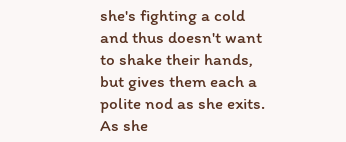she's fighting a cold and thus doesn't want to shake their hands, but gives them each a polite nod as she exits. As she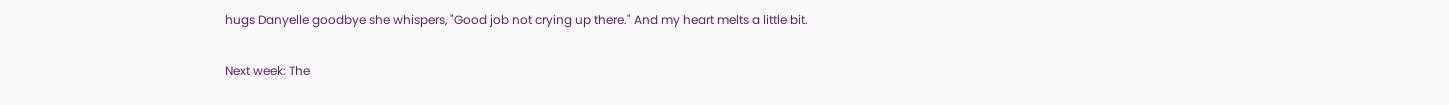hugs Danyelle goodbye she whispers, "Good job not crying up there." And my heart melts a little bit.

Next week: The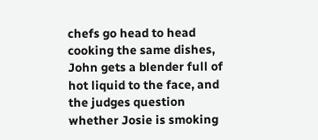chefs go head to head cooking the same dishes, John gets a blender full of hot liquid to the face, and the judges question whether Josie is smoking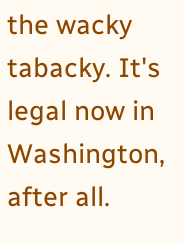the wacky tabacky. It's legal now in Washington, after all.